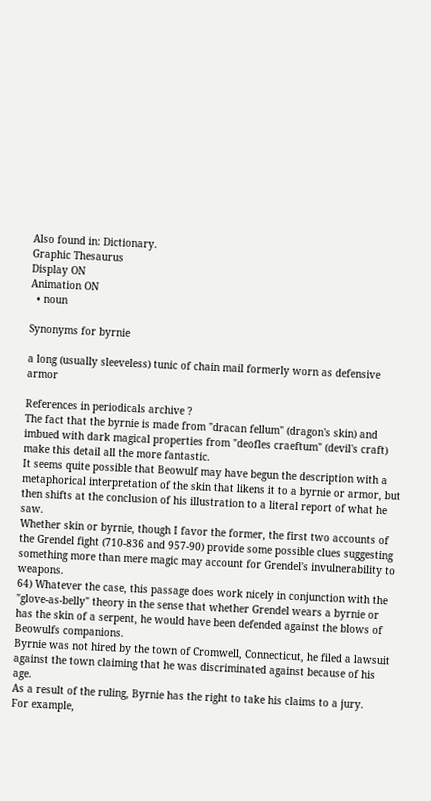Also found in: Dictionary.
Graphic Thesaurus
Display ON
Animation ON
  • noun

Synonyms for byrnie

a long (usually sleeveless) tunic of chain mail formerly worn as defensive armor

References in periodicals archive ?
The fact that the byrnie is made from "dracan fellum" (dragon's skin) and imbued with dark magical properties from "deofles craeftum" (devil's craft) make this detail all the more fantastic.
It seems quite possible that Beowulf may have begun the description with a metaphorical interpretation of the skin that likens it to a byrnie or armor, but then shifts at the conclusion of his illustration to a literal report of what he saw.
Whether skin or byrnie, though I favor the former, the first two accounts of the Grendel fight (710-836 and 957-90) provide some possible clues suggesting something more than mere magic may account for Grendel's invulnerability to weapons.
64) Whatever the case, this passage does work nicely in conjunction with the "glove-as-belly" theory in the sense that whether Grendel wears a byrnie or has the skin of a serpent, he would have been defended against the blows of Beowulfs companions.
Byrnie was not hired by the town of Cromwell, Connecticut, he filed a lawsuit against the town claiming that he was discriminated against because of his age.
As a result of the ruling, Byrnie has the right to take his claims to a jury.
For example,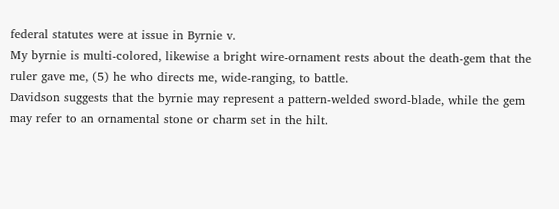federal statutes were at issue in Byrnie v.
My byrnie is multi-colored, likewise a bright wire-ornament rests about the death-gem that the ruler gave me, (5) he who directs me, wide-ranging, to battle.
Davidson suggests that the byrnie may represent a pattern-welded sword-blade, while the gem may refer to an ornamental stone or charm set in the hilt.